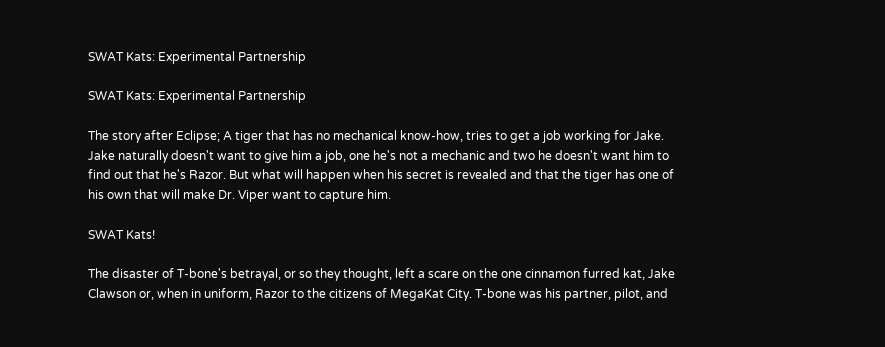SWAT Kats: Experimental Partnership

SWAT Kats: Experimental Partnership

The story after Eclipse; A tiger that has no mechanical know-how, tries to get a job working for Jake. Jake naturally doesn't want to give him a job, one he's not a mechanic and two he doesn't want him to find out that he's Razor. But what will happen when his secret is revealed and that the tiger has one of his own that will make Dr. Viper want to capture him.

SWAT Kats!

The disaster of T-bone's betrayal, or so they thought, left a scare on the one cinnamon furred kat, Jake Clawson or, when in uniform, Razor to the citizens of MegaKat City. T-bone was his partner, pilot, and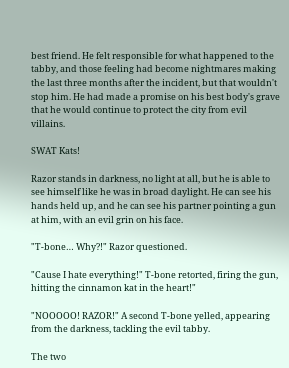best friend. He felt responsible for what happened to the tabby, and those feeling had become nightmares making the last three months after the incident, but that wouldn't stop him. He had made a promise on his best body's grave that he would continue to protect the city from evil villains.

SWAT Kats!

Razor stands in darkness, no light at all, but he is able to see himself like he was in broad daylight. He can see his hands held up, and he can see his partner pointing a gun at him, with an evil grin on his face.

"T-bone… Why?!" Razor questioned.

"Cause I hate everything!" T-bone retorted, firing the gun, hitting the cinnamon kat in the heart!"

"NOOOOO! RAZOR!" A second T-bone yelled, appearing from the darkness, tackling the evil tabby.

The two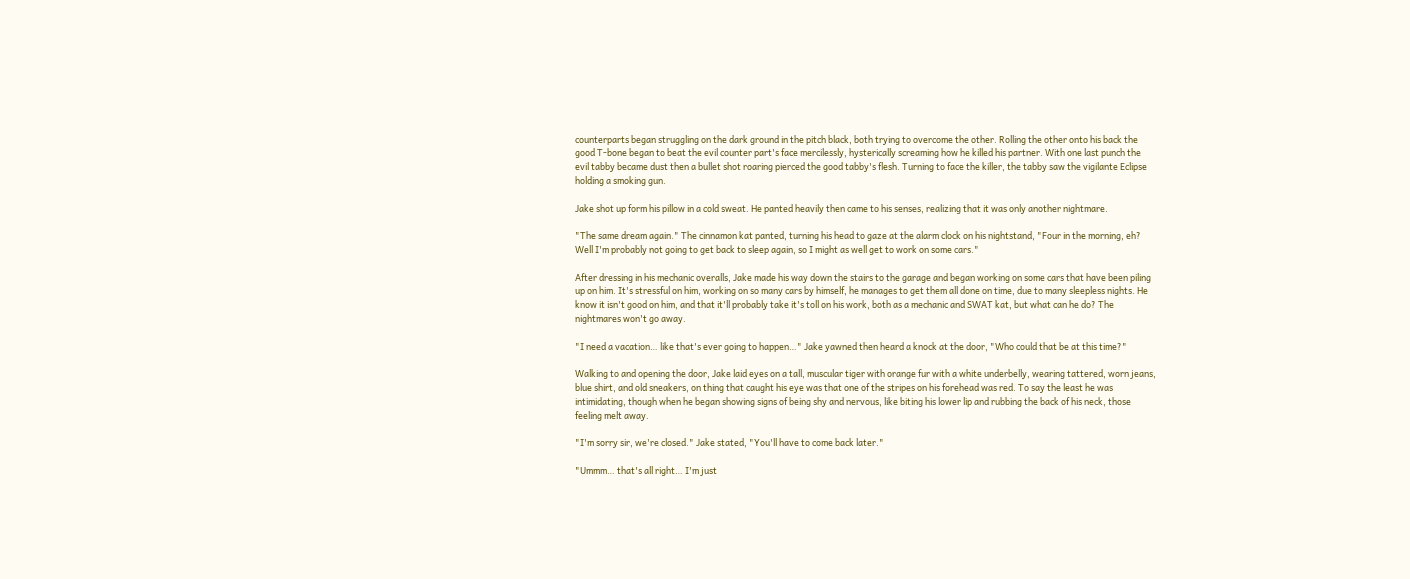counterparts began struggling on the dark ground in the pitch black, both trying to overcome the other. Rolling the other onto his back the good T-bone began to beat the evil counter part's face mercilessly, hysterically screaming how he killed his partner. With one last punch the evil tabby became dust then a bullet shot roaring pierced the good tabby's flesh. Turning to face the killer, the tabby saw the vigilante Eclipse holding a smoking gun.

Jake shot up form his pillow in a cold sweat. He panted heavily then came to his senses, realizing that it was only another nightmare.

"The same dream again." The cinnamon kat panted, turning his head to gaze at the alarm clock on his nightstand, "Four in the morning, eh? Well I'm probably not going to get back to sleep again, so I might as well get to work on some cars."

After dressing in his mechanic overalls, Jake made his way down the stairs to the garage and began working on some cars that have been piling up on him. It's stressful on him, working on so many cars by himself, he manages to get them all done on time, due to many sleepless nights. He know it isn't good on him, and that it'll probably take it's toll on his work, both as a mechanic and SWAT kat, but what can he do? The nightmares won't go away.

"I need a vacation… like that's ever going to happen…" Jake yawned then heard a knock at the door, "Who could that be at this time?"

Walking to and opening the door, Jake laid eyes on a tall, muscular tiger with orange fur with a white underbelly, wearing tattered, worn jeans, blue shirt, and old sneakers, on thing that caught his eye was that one of the stripes on his forehead was red. To say the least he was intimidating, though when he began showing signs of being shy and nervous, like biting his lower lip and rubbing the back of his neck, those feeling melt away.

"I'm sorry sir, we're closed." Jake stated, "You'll have to come back later."

"Ummm… that's all right… I'm just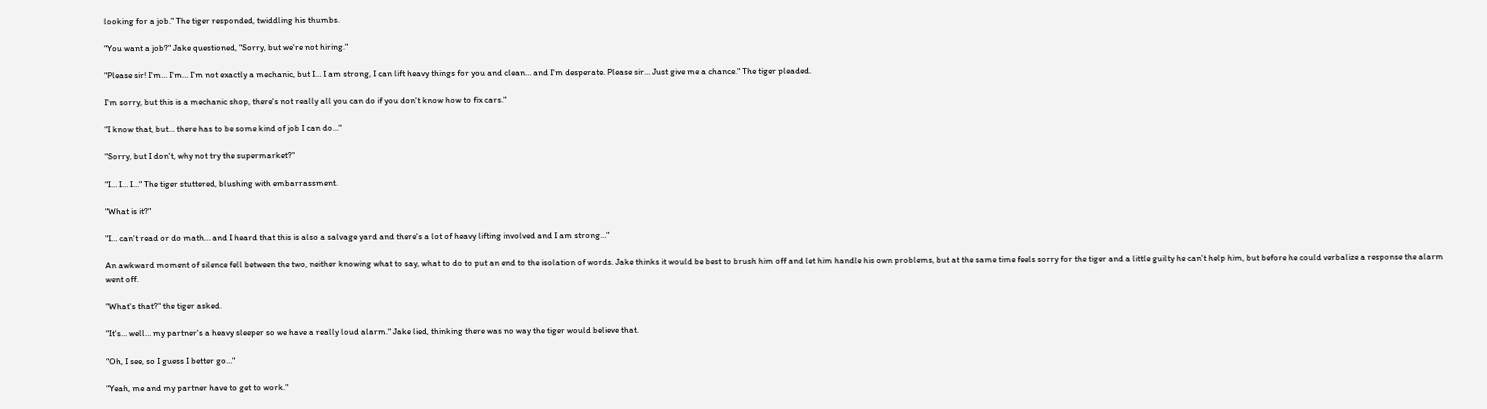looking for a job." The tiger responded, twiddling his thumbs.

"You want a job?" Jake questioned, "Sorry, but we're not hiring."

"Please sir! I'm… I'm… I'm not exactly a mechanic, but I… I am strong, I can lift heavy things for you and clean… and I'm desperate. Please sir… Just give me a chance." The tiger pleaded.

I'm sorry, but this is a mechanic shop, there's not really all you can do if you don't know how to fix cars."

"I know that, but… there has to be some kind of job I can do…"

"Sorry, but I don't, why not try the supermarket?"

"I… I… I…" The tiger stuttered, blushing with embarrassment.

"What is it?"

"I… can't read or do math… and I heard that this is also a salvage yard and there's a lot of heavy lifting involved and I am strong…"

An awkward moment of silence fell between the two, neither knowing what to say, what to do to put an end to the isolation of words. Jake thinks it would be best to brush him off and let him handle his own problems, but at the same time feels sorry for the tiger and a little guilty he can't help him, but before he could verbalize a response the alarm went off.

"What's that?" the tiger asked.

"It's… well… my partner's a heavy sleeper so we have a really loud alarm." Jake lied, thinking there was no way the tiger would believe that.

"Oh, I see, so I guess I better go…"

"Yeah, me and my partner have to get to work."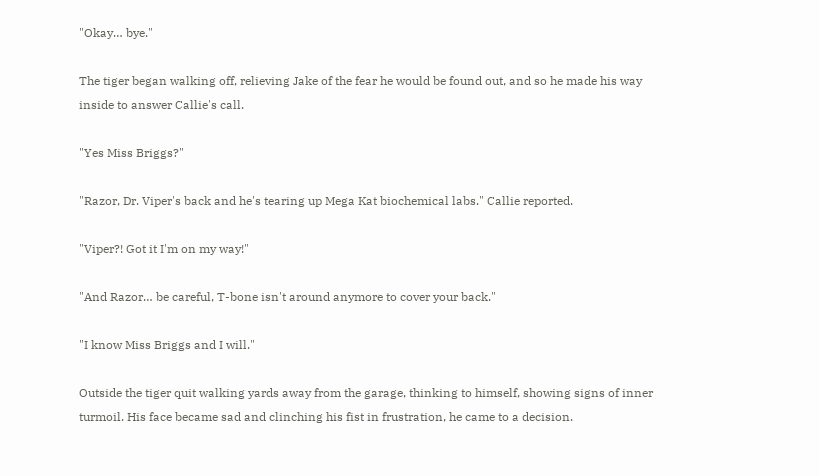"Okay… bye."

The tiger began walking off, relieving Jake of the fear he would be found out, and so he made his way inside to answer Callie's call.

"Yes Miss Briggs?"

"Razor, Dr. Viper's back and he's tearing up Mega Kat biochemical labs." Callie reported.

"Viper?! Got it I'm on my way!"

"And Razor… be careful, T-bone isn't around anymore to cover your back."

"I know Miss Briggs and I will."

Outside the tiger quit walking yards away from the garage, thinking to himself, showing signs of inner turmoil. His face became sad and clinching his fist in frustration, he came to a decision.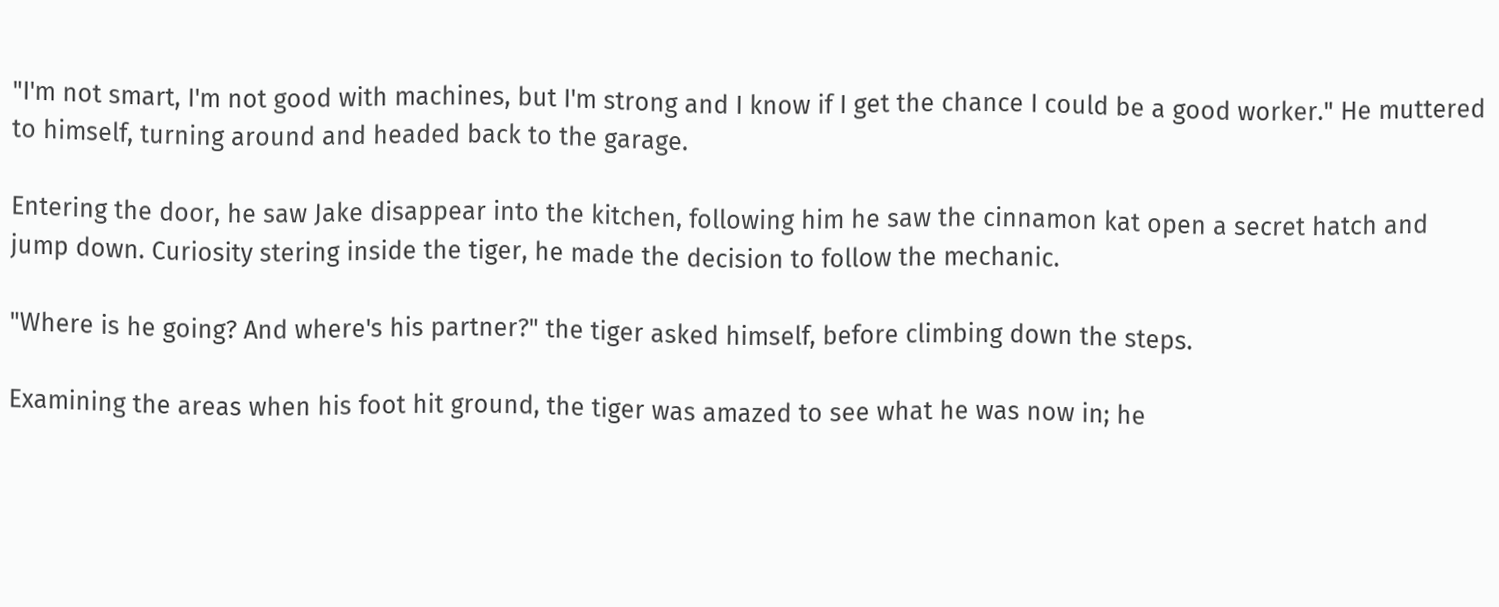"I'm not smart, I'm not good with machines, but I'm strong and I know if I get the chance I could be a good worker." He muttered to himself, turning around and headed back to the garage.

Entering the door, he saw Jake disappear into the kitchen, following him he saw the cinnamon kat open a secret hatch and jump down. Curiosity stering inside the tiger, he made the decision to follow the mechanic.

"Where is he going? And where's his partner?" the tiger asked himself, before climbing down the steps.

Examining the areas when his foot hit ground, the tiger was amazed to see what he was now in; he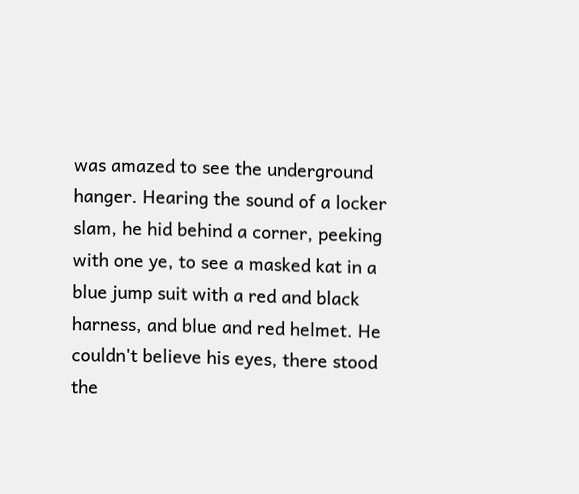was amazed to see the underground hanger. Hearing the sound of a locker slam, he hid behind a corner, peeking with one ye, to see a masked kat in a blue jump suit with a red and black harness, and blue and red helmet. He couldn't believe his eyes, there stood the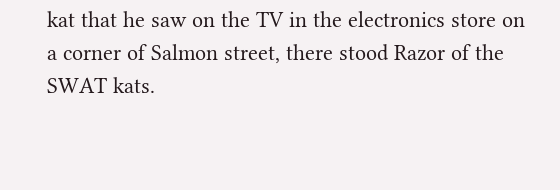kat that he saw on the TV in the electronics store on a corner of Salmon street, there stood Razor of the SWAT kats.